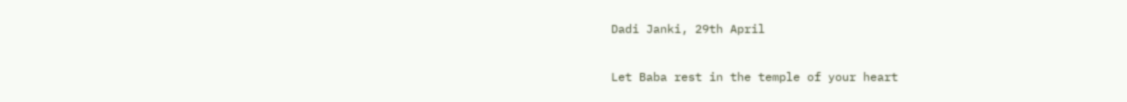Dadi Janki, 29th April

Let Baba rest in the temple of your heart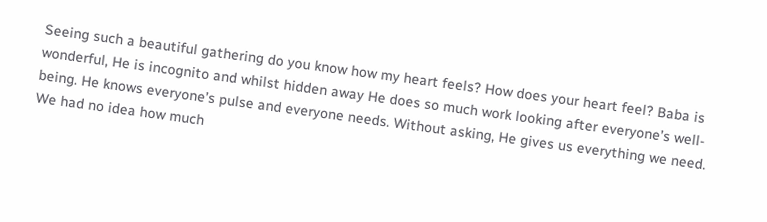Seeing such a beautiful gathering do you know how my heart feels? How does your heart feel? Baba is wonderful, He is incognito and whilst hidden away He does so much work looking after everyone’s well-being. He knows everyone’s pulse and everyone needs. Without asking, He gives us everything we need. We had no idea how much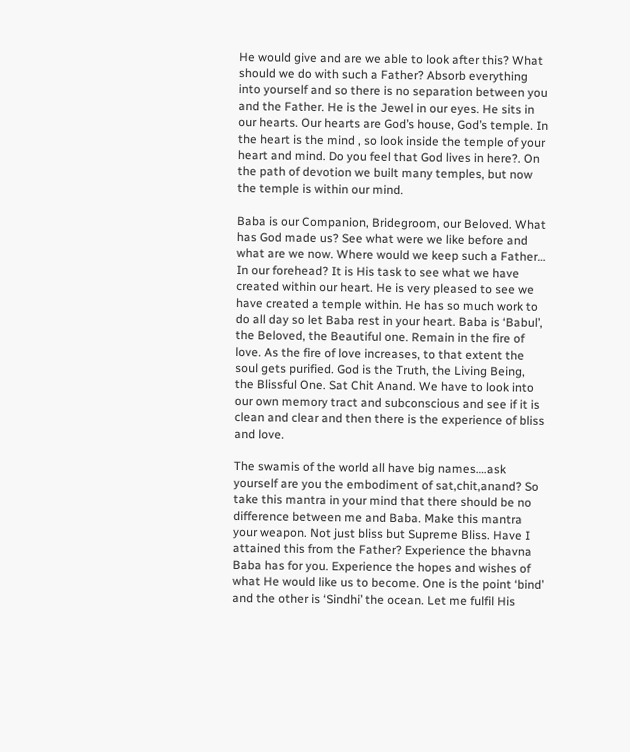He would give and are we able to look after this? What should we do with such a Father? Absorb everything into yourself and so there is no separation between you and the Father. He is the Jewel in our eyes. He sits in our hearts. Our hearts are God’s house, God’s temple. In the heart is the mind , so look inside the temple of your heart and mind. Do you feel that God lives in here?. On the path of devotion we built many temples, but now the temple is within our mind.

Baba is our Companion, Bridegroom, our Beloved. What has God made us? See what were we like before and what are we now. Where would we keep such a Father… In our forehead? It is His task to see what we have created within our heart. He is very pleased to see we have created a temple within. He has so much work to do all day so let Baba rest in your heart. Baba is ‘Babul’, the Beloved, the Beautiful one. Remain in the fire of love. As the fire of love increases, to that extent the soul gets purified. God is the Truth, the Living Being, the Blissful One. Sat Chit Anand. We have to look into our own memory tract and subconscious and see if it is clean and clear and then there is the experience of bliss and love.

The swamis of the world all have big names….ask yourself are you the embodiment of sat,chit,anand? So take this mantra in your mind that there should be no difference between me and Baba. Make this mantra your weapon. Not just bliss but Supreme Bliss. Have I attained this from the Father? Experience the bhavna Baba has for you. Experience the hopes and wishes of what He would like us to become. One is the point ‘bind’ and the other is ‘Sindhi’ the ocean. Let me fulfil His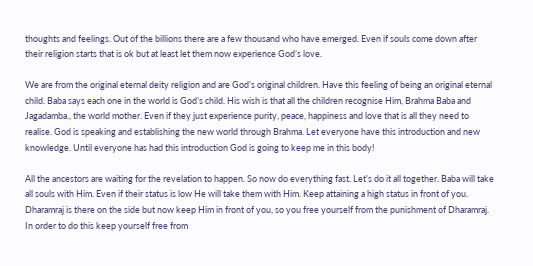thoughts and feelings. Out of the billions there are a few thousand who have emerged. Even if souls come down after their religion starts that is ok but at least let them now experience God’s love.

We are from the original eternal deity religion and are God’s original children. Have this feeling of being an original eternal child. Baba says each one in the world is God’s child. His wish is that all the children recognise Him, Brahma Baba and Jagadamba., the world mother. Even if they just experience purity, peace, happiness and love that is all they need to realise. God is speaking and establishing the new world through Brahma. Let everyone have this introduction and new knowledge. Until everyone has had this introduction God is going to keep me in this body!

All the ancestors are waiting for the revelation to happen. So now do everything fast. Let’s do it all together. Baba will take all souls with Him. Even if their status is low He will take them with Him. Keep attaining a high status in front of you. Dharamraj is there on the side but now keep Him in front of you, so you free yourself from the punishment of Dharamraj. In order to do this keep yourself free from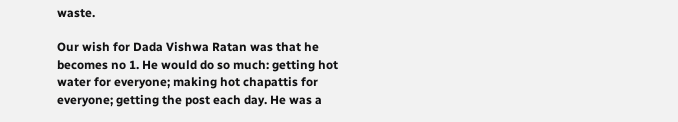waste.

Our wish for Dada Vishwa Ratan was that he becomes no 1. He would do so much: getting hot water for everyone; making hot chapattis for everyone; getting the post each day. He was a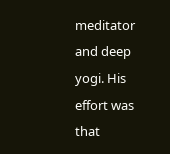meditator and deep yogi. His effort was that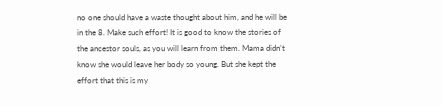no one should have a waste thought about him, and he will be in the 8. Make such effort! It is good to know the stories of the ancestor souls, as you will learn from them. Mama didn’t know she would leave her body so young. But she kept the effort that this is my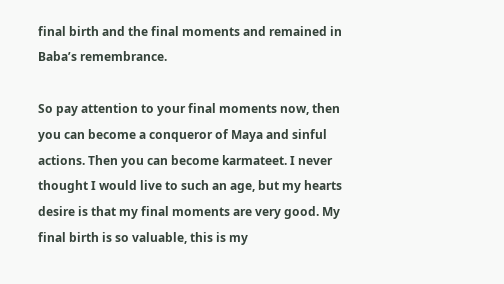final birth and the final moments and remained in Baba’s remembrance.

So pay attention to your final moments now, then you can become a conqueror of Maya and sinful actions. Then you can become karmateet. I never thought I would live to such an age, but my hearts desire is that my final moments are very good. My final birth is so valuable, this is my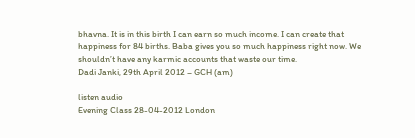bhavna. It is in this birth I can earn so much income. I can create that happiness for 84 births. Baba gives you so much happiness right now. We shouldn’t have any karmic accounts that waste our time.
Dadi Janki, 29th April 2012 – GCH (am)

listen audio
Evening Class 28-04-2012 London